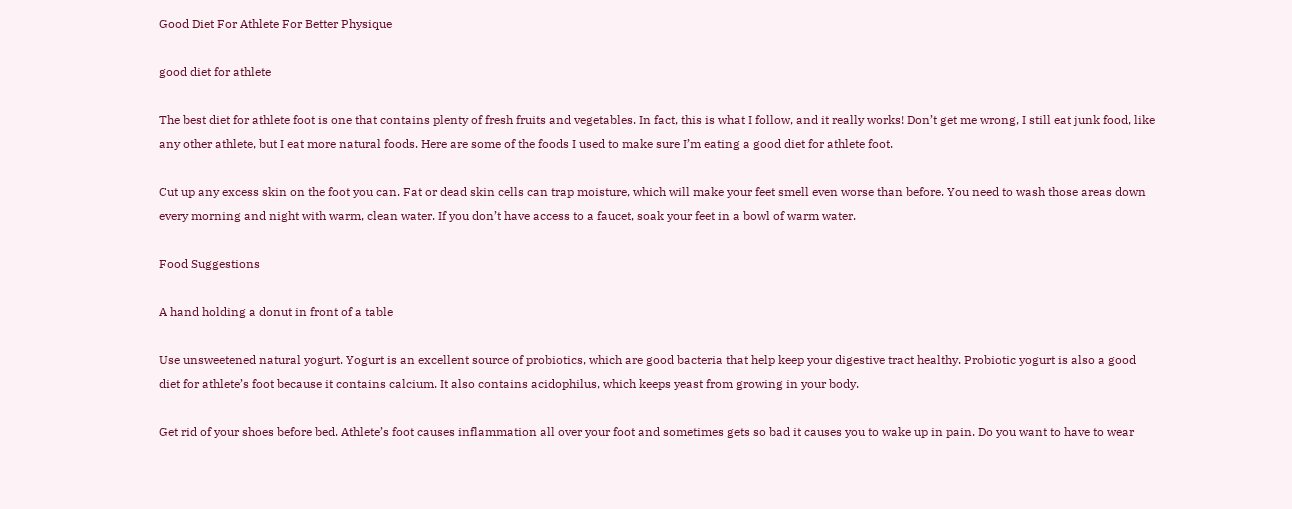Good Diet For Athlete For Better Physique

good diet for athlete

The best diet for athlete foot is one that contains plenty of fresh fruits and vegetables. In fact, this is what I follow, and it really works! Don’t get me wrong, I still eat junk food, like any other athlete, but I eat more natural foods. Here are some of the foods I used to make sure I’m eating a good diet for athlete foot.

Cut up any excess skin on the foot you can. Fat or dead skin cells can trap moisture, which will make your feet smell even worse than before. You need to wash those areas down every morning and night with warm, clean water. If you don’t have access to a faucet, soak your feet in a bowl of warm water.

Food Suggestions

A hand holding a donut in front of a table

Use unsweetened natural yogurt. Yogurt is an excellent source of probiotics, which are good bacteria that help keep your digestive tract healthy. Probiotic yogurt is also a good diet for athlete’s foot because it contains calcium. It also contains acidophilus, which keeps yeast from growing in your body.

Get rid of your shoes before bed. Athlete’s foot causes inflammation all over your foot and sometimes gets so bad it causes you to wake up in pain. Do you want to have to wear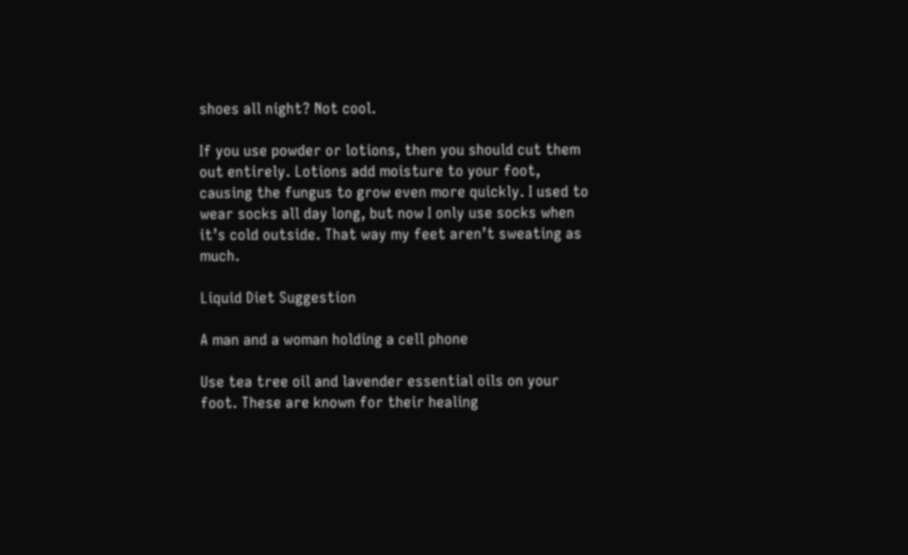shoes all night? Not cool.

If you use powder or lotions, then you should cut them out entirely. Lotions add moisture to your foot, causing the fungus to grow even more quickly. I used to wear socks all day long, but now I only use socks when it’s cold outside. That way my feet aren’t sweating as much.

Liquid Diet Suggestion

A man and a woman holding a cell phone

Use tea tree oil and lavender essential oils on your foot. These are known for their healing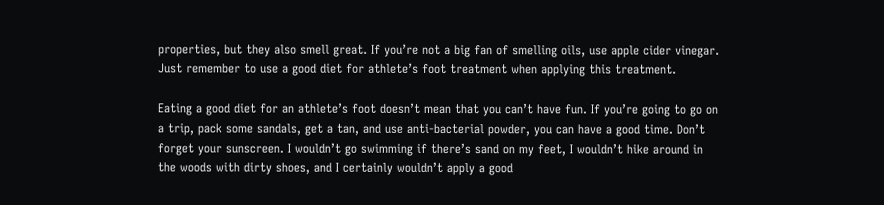properties, but they also smell great. If you’re not a big fan of smelling oils, use apple cider vinegar. Just remember to use a good diet for athlete’s foot treatment when applying this treatment.

Eating a good diet for an athlete’s foot doesn’t mean that you can’t have fun. If you’re going to go on a trip, pack some sandals, get a tan, and use anti-bacterial powder, you can have a good time. Don’t forget your sunscreen. I wouldn’t go swimming if there’s sand on my feet, I wouldn’t hike around in the woods with dirty shoes, and I certainly wouldn’t apply a good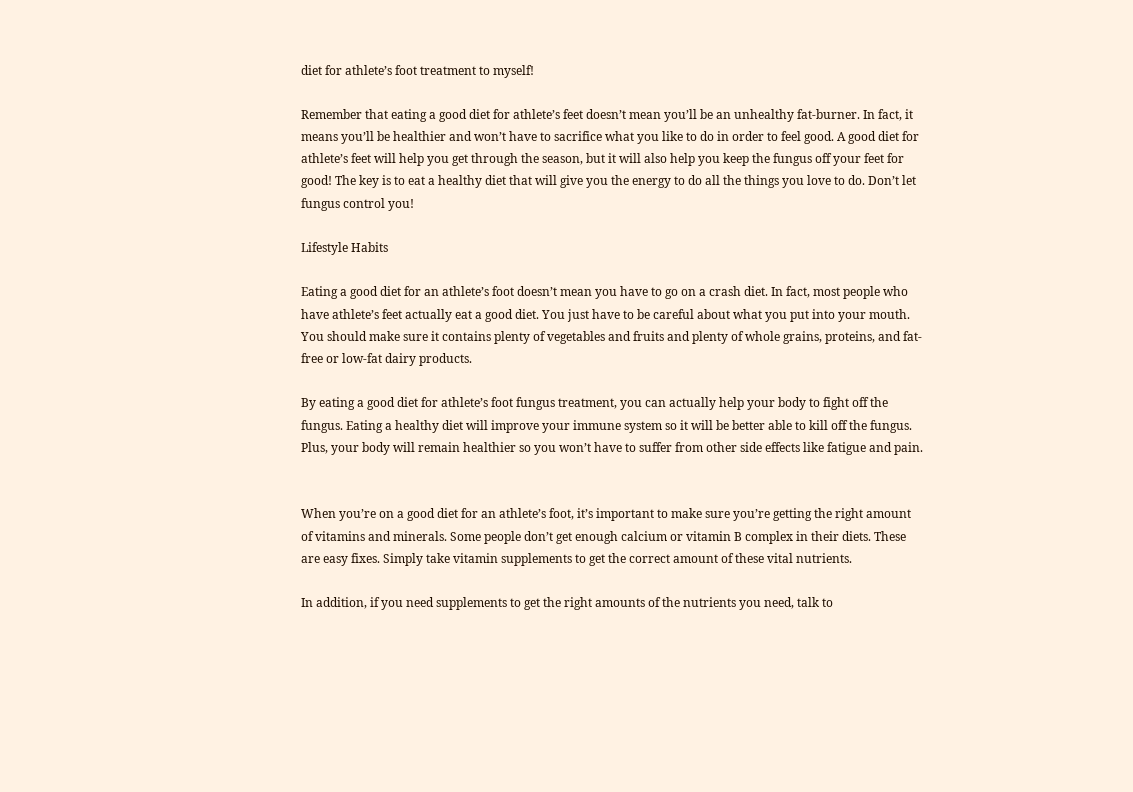diet for athlete’s foot treatment to myself!

Remember that eating a good diet for athlete’s feet doesn’t mean you’ll be an unhealthy fat-burner. In fact, it means you’ll be healthier and won’t have to sacrifice what you like to do in order to feel good. A good diet for athlete’s feet will help you get through the season, but it will also help you keep the fungus off your feet for good! The key is to eat a healthy diet that will give you the energy to do all the things you love to do. Don’t let fungus control you!

Lifestyle Habits

Eating a good diet for an athlete’s foot doesn’t mean you have to go on a crash diet. In fact, most people who have athlete’s feet actually eat a good diet. You just have to be careful about what you put into your mouth. You should make sure it contains plenty of vegetables and fruits and plenty of whole grains, proteins, and fat-free or low-fat dairy products.

By eating a good diet for athlete’s foot fungus treatment, you can actually help your body to fight off the fungus. Eating a healthy diet will improve your immune system so it will be better able to kill off the fungus. Plus, your body will remain healthier so you won’t have to suffer from other side effects like fatigue and pain.


When you’re on a good diet for an athlete’s foot, it’s important to make sure you’re getting the right amount of vitamins and minerals. Some people don’t get enough calcium or vitamin B complex in their diets. These are easy fixes. Simply take vitamin supplements to get the correct amount of these vital nutrients.

In addition, if you need supplements to get the right amounts of the nutrients you need, talk to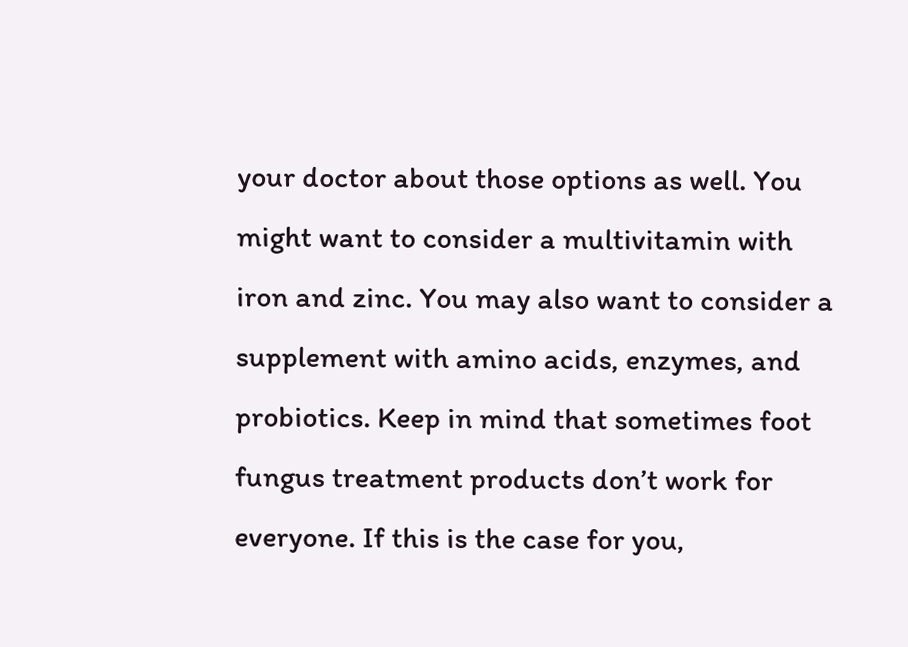your doctor about those options as well. You might want to consider a multivitamin with iron and zinc. You may also want to consider a supplement with amino acids, enzymes, and probiotics. Keep in mind that sometimes foot fungus treatment products don’t work for everyone. If this is the case for you,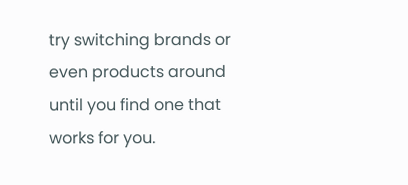try switching brands or even products around until you find one that works for you.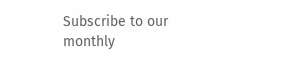Subscribe to our monthly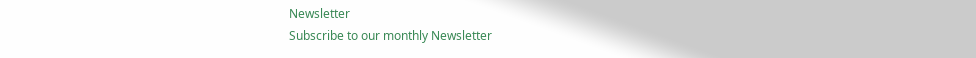Newsletter
Subscribe to our monthly Newsletter